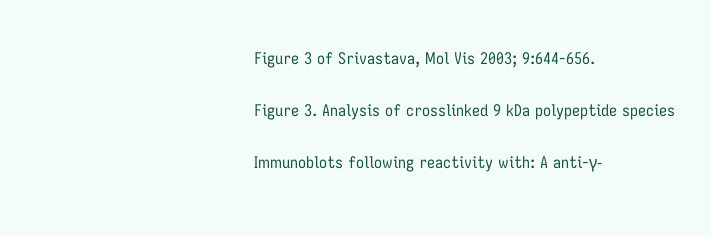Figure 3 of Srivastava, Mol Vis 2003; 9:644-656.

Figure 3. Analysis of crosslinked 9 kDa polypeptide species

Immunoblots following reactivity with: A anti-γ-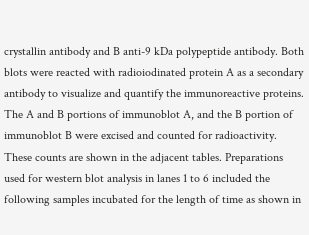crystallin antibody and B anti-9 kDa polypeptide antibody. Both blots were reacted with radioiodinated protein A as a secondary antibody to visualize and quantify the immunoreactive proteins. The A and B portions of immunoblot A, and the B portion of immunoblot B were excised and counted for radioactivity. These counts are shown in the adjacent tables. Preparations used for western blot analysis in lanes 1 to 6 included the following samples incubated for the length of time as shown in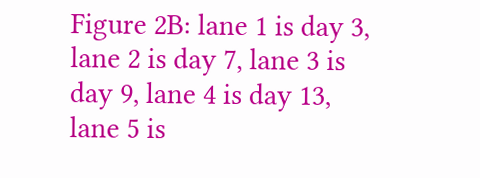Figure 2B: lane 1 is day 3, lane 2 is day 7, lane 3 is day 9, lane 4 is day 13, lane 5 is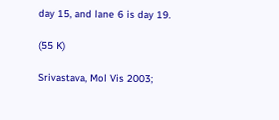day 15, and lane 6 is day 19.

(55 K)

Srivastava, Mol Vis 2003;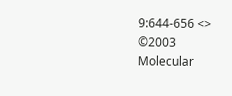9:644-656 <>
©2003 Molecular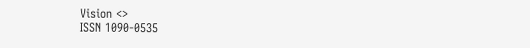Vision <>
ISSN 1090-0535